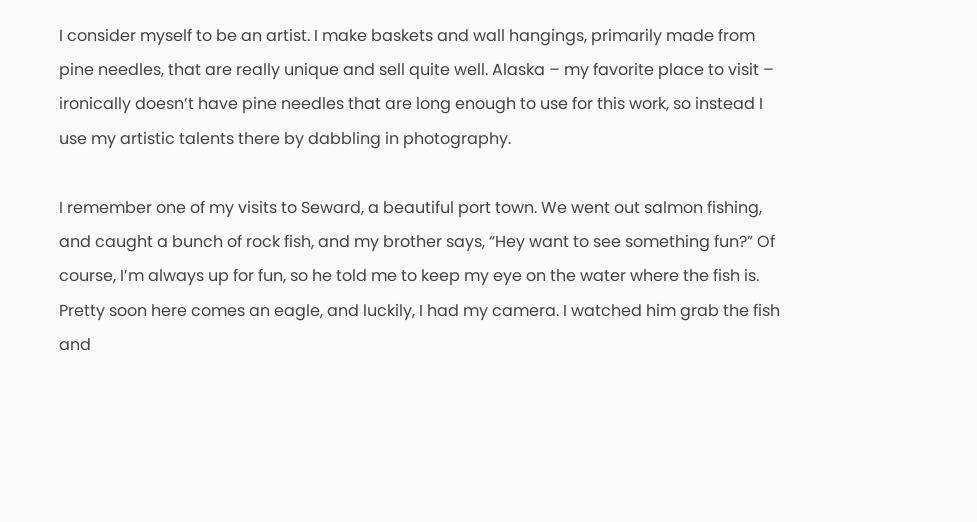I consider myself to be an artist. I make baskets and wall hangings, primarily made from pine needles, that are really unique and sell quite well. Alaska – my favorite place to visit – ironically doesn’t have pine needles that are long enough to use for this work, so instead I use my artistic talents there by dabbling in photography.

I remember one of my visits to Seward, a beautiful port town. We went out salmon fishing, and caught a bunch of rock fish, and my brother says, “Hey want to see something fun?” Of course, I’m always up for fun, so he told me to keep my eye on the water where the fish is. Pretty soon here comes an eagle, and luckily, I had my camera. I watched him grab the fish and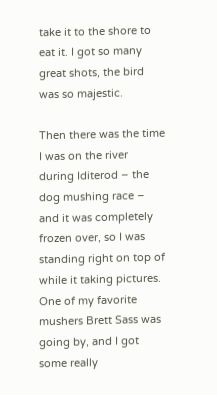take it to the shore to eat it. I got so many great shots, the bird was so majestic.

Then there was the time I was on the river during Iditerod – the dog mushing race – and it was completely frozen over, so I was standing right on top of while it taking pictures. One of my favorite mushers Brett Sass was going by, and I got some really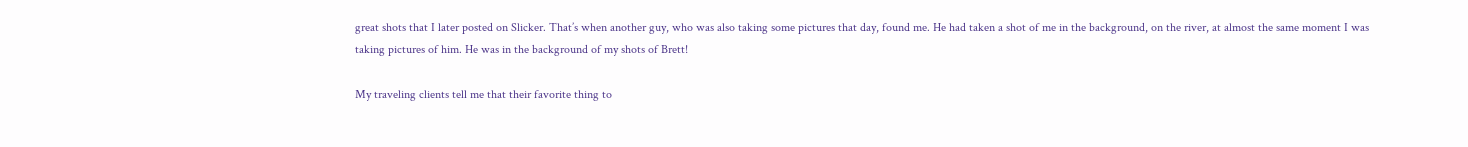great shots that I later posted on Slicker. That’s when another guy, who was also taking some pictures that day, found me. He had taken a shot of me in the background, on the river, at almost the same moment I was taking pictures of him. He was in the background of my shots of Brett!

My traveling clients tell me that their favorite thing to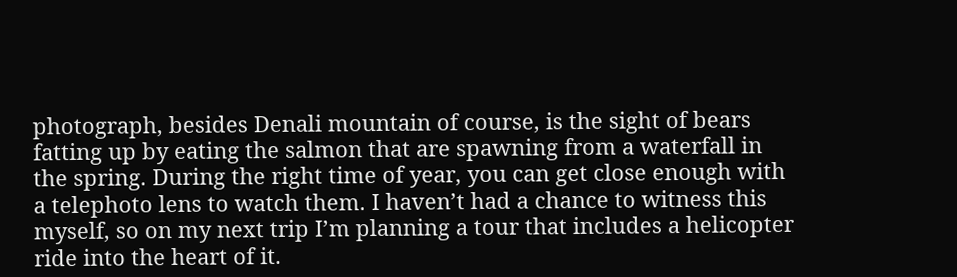photograph, besides Denali mountain of course, is the sight of bears fatting up by eating the salmon that are spawning from a waterfall in the spring. During the right time of year, you can get close enough with a telephoto lens to watch them. I haven’t had a chance to witness this myself, so on my next trip I’m planning a tour that includes a helicopter ride into the heart of it.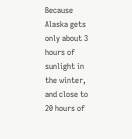Because Alaska gets only about 3 hours of sunlight in the winter, and close to 20 hours of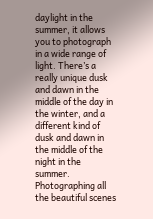daylight in the summer, it allows you to photograph in a wide range of light. There’s a really unique dusk and dawn in the middle of the day in the winter, and a different kind of dusk and dawn in the middle of the night in the summer. Photographing all the beautiful scenes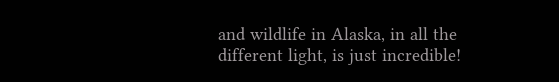and wildlife in Alaska, in all the different light, is just incredible!